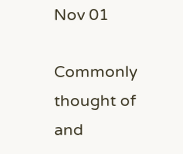Nov 01

Commonly thought of and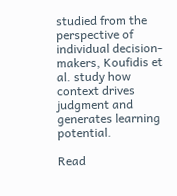studied from the perspective of individual decision‐makers, Koufidis et al. study how context drives judgment and generates learning potential.

Read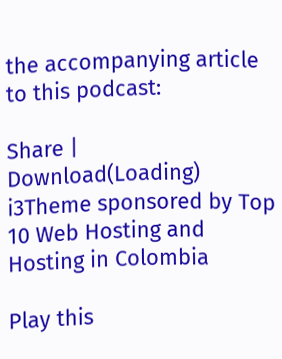the accompanying article to this podcast:

Share | Download(Loading)
i3Theme sponsored by Top 10 Web Hosting and Hosting in Colombia

Play this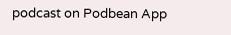podcast on Podbean App